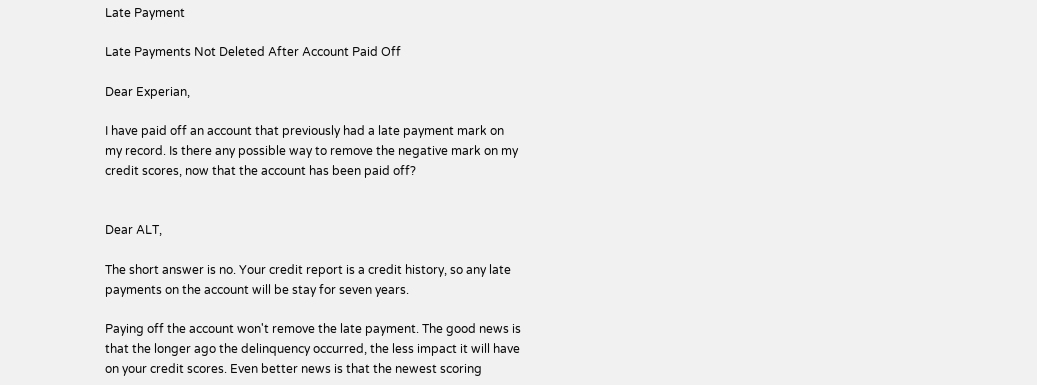Late Payment

Late Payments Not Deleted After Account Paid Off

Dear Experian,

I have paid off an account that previously had a late payment mark on my record. Is there any possible way to remove the negative mark on my credit scores, now that the account has been paid off?


Dear ALT,

The short answer is no. Your credit report is a credit history, so any late payments on the account will be stay for seven years.

Paying off the account won't remove the late payment. The good news is that the longer ago the delinquency occurred, the less impact it will have on your credit scores. Even better news is that the newest scoring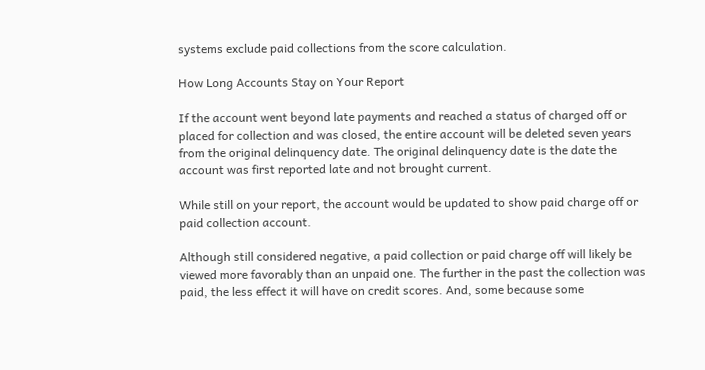systems exclude paid collections from the score calculation.

How Long Accounts Stay on Your Report

If the account went beyond late payments and reached a status of charged off or placed for collection and was closed, the entire account will be deleted seven years from the original delinquency date. The original delinquency date is the date the account was first reported late and not brought current.

While still on your report, the account would be updated to show paid charge off or paid collection account.

Although still considered negative, a paid collection or paid charge off will likely be viewed more favorably than an unpaid one. The further in the past the collection was paid, the less effect it will have on credit scores. And, some because some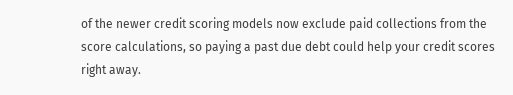of the newer credit scoring models now exclude paid collections from the score calculations, so paying a past due debt could help your credit scores right away.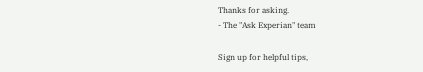Thanks for asking.
- The "Ask Experian" team

Sign up for helpful tips,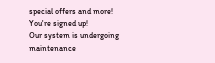special offers and more!
You're signed up!
Our system is undergoing maintenance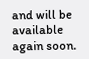and will be available again soon.